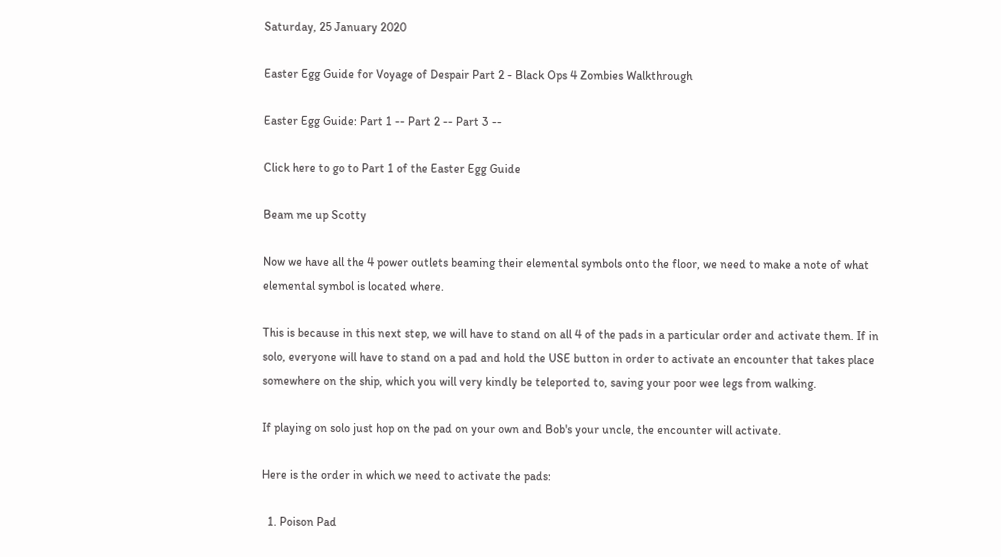Saturday, 25 January 2020

Easter Egg Guide for Voyage of Despair Part 2 - Black Ops 4 Zombies Walkthrough

Easter Egg Guide: Part 1 -- Part 2 -- Part 3 --

Click here to go to Part 1 of the Easter Egg Guide

Beam me up Scotty

Now we have all the 4 power outlets beaming their elemental symbols onto the floor, we need to make a note of what elemental symbol is located where.

This is because in this next step, we will have to stand on all 4 of the pads in a particular order and activate them. If in solo, everyone will have to stand on a pad and hold the USE button in order to activate an encounter that takes place somewhere on the ship, which you will very kindly be teleported to, saving your poor wee legs from walking.

If playing on solo just hop on the pad on your own and Bob's your uncle, the encounter will activate.

Here is the order in which we need to activate the pads:

  1. Poison Pad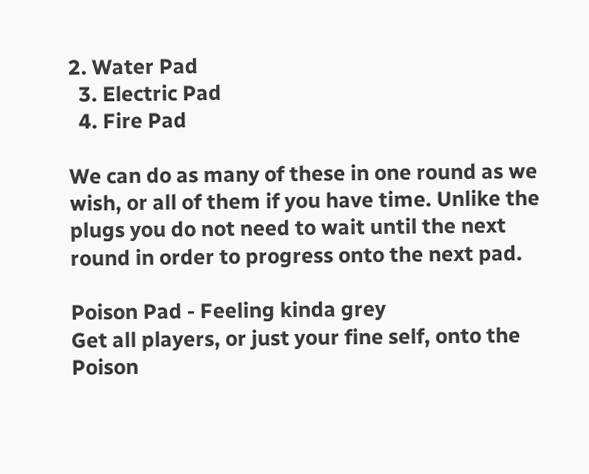2. Water Pad
  3. Electric Pad
  4. Fire Pad

We can do as many of these in one round as we wish, or all of them if you have time. Unlike the plugs you do not need to wait until the next round in order to progress onto the next pad.

Poison Pad - Feeling kinda grey
Get all players, or just your fine self, onto the Poison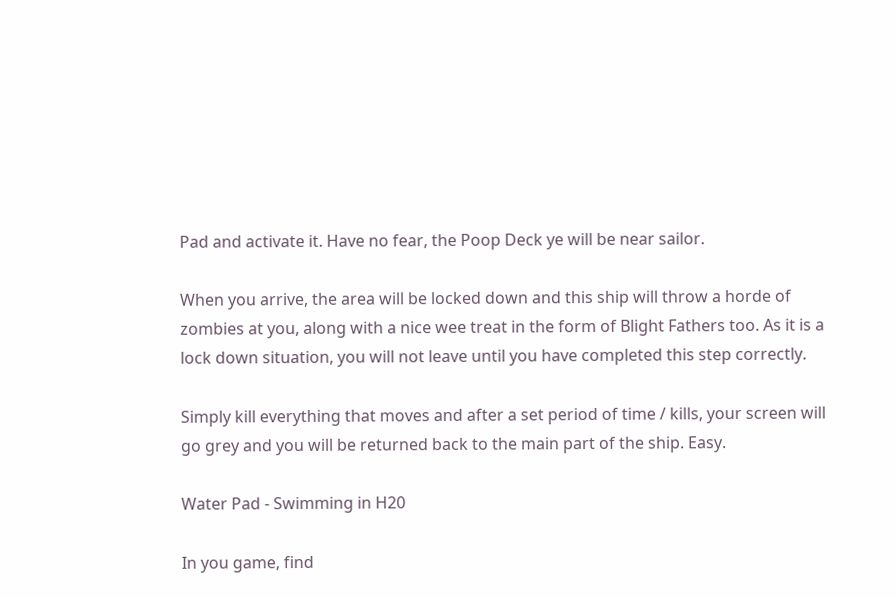Pad and activate it. Have no fear, the Poop Deck ye will be near sailor.

When you arrive, the area will be locked down and this ship will throw a horde of zombies at you, along with a nice wee treat in the form of Blight Fathers too. As it is a lock down situation, you will not leave until you have completed this step correctly.

Simply kill everything that moves and after a set period of time / kills, your screen will go grey and you will be returned back to the main part of the ship. Easy.

Water Pad - Swimming in H20

In you game, find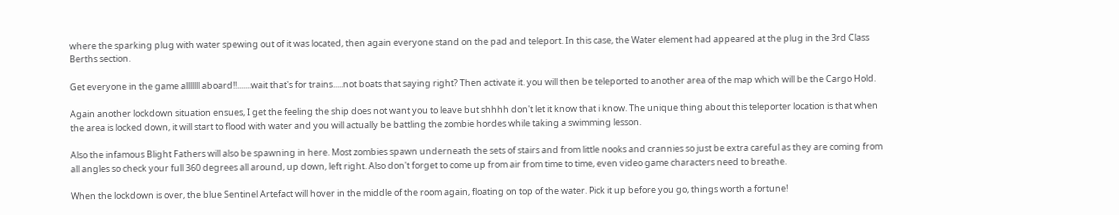where the sparking plug with water spewing out of it was located, then again everyone stand on the pad and teleport. In this case, the Water element had appeared at the plug in the 3rd Class Berths section.

Get everyone in the game alllllll aboard!!.......wait that's for trains.....not boats that saying right? Then activate it. you will then be teleported to another area of the map which will be the Cargo Hold.

Again another lockdown situation ensues, I get the feeling the ship does not want you to leave but shhhh don't let it know that i know. The unique thing about this teleporter location is that when the area is locked down, it will start to flood with water and you will actually be battling the zombie hordes while taking a swimming lesson.

Also the infamous Blight Fathers will also be spawning in here. Most zombies spawn underneath the sets of stairs and from little nooks and crannies so just be extra careful as they are coming from all angles so check your full 360 degrees all around, up down, left right. Also don't forget to come up from air from time to time, even video game characters need to breathe.

When the lockdown is over, the blue Sentinel Artefact will hover in the middle of the room again, floating on top of the water. Pick it up before you go, things worth a fortune!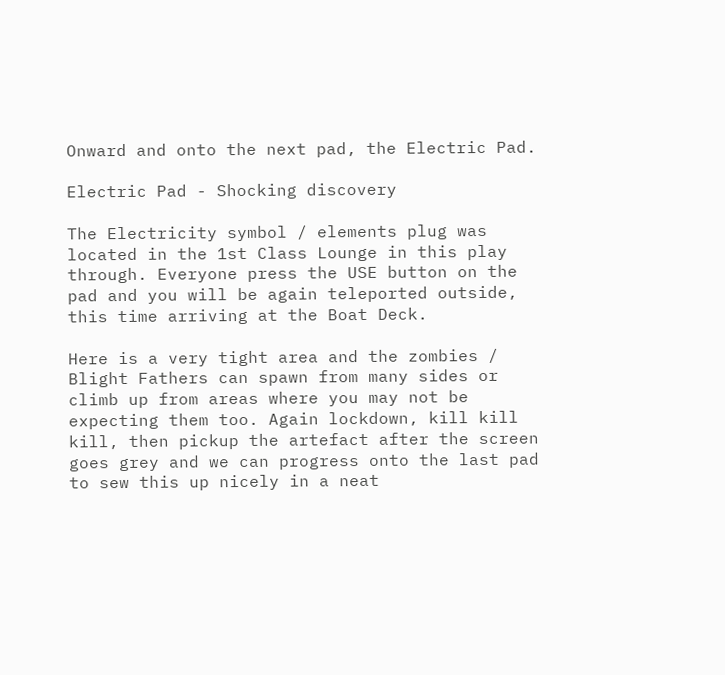Onward and onto the next pad, the Electric Pad.

Electric Pad - Shocking discovery

The Electricity symbol / elements plug was located in the 1st Class Lounge in this play through. Everyone press the USE button on the pad and you will be again teleported outside, this time arriving at the Boat Deck.

Here is a very tight area and the zombies / Blight Fathers can spawn from many sides or climb up from areas where you may not be expecting them too. Again lockdown, kill kill kill, then pickup the artefact after the screen goes grey and we can progress onto the last pad to sew this up nicely in a neat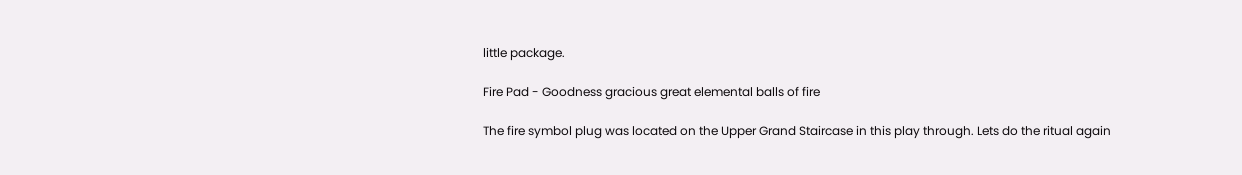little package.

Fire Pad - Goodness gracious great elemental balls of fire

The fire symbol plug was located on the Upper Grand Staircase in this play through. Lets do the ritual again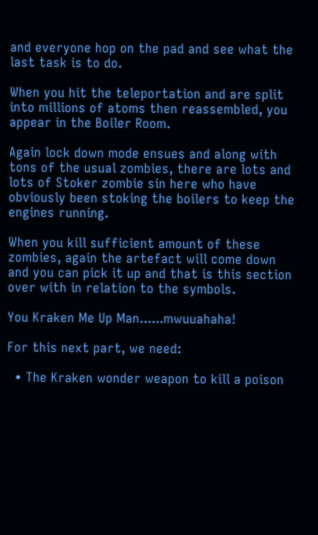and everyone hop on the pad and see what the last task is to do.

When you hit the teleportation and are split into millions of atoms then reassembled, you appear in the Boiler Room.

Again lock down mode ensues and along with tons of the usual zombies, there are lots and lots of Stoker zombie sin here who have obviously been stoking the boilers to keep the engines running.

When you kill sufficient amount of these zombies, again the artefact will come down and you can pick it up and that is this section over with in relation to the symbols.

You Kraken Me Up Man......mwuuahaha!

For this next part, we need:

  • The Kraken wonder weapon to kill a poison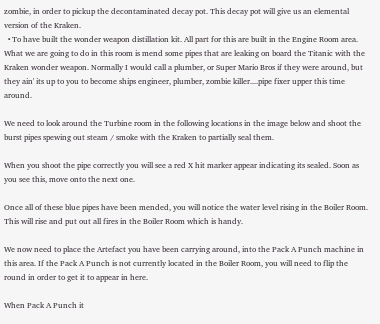zombie, in order to pickup the decontaminated decay pot. This decay pot will give us an elemental version of the Kraken.
  • To have built the wonder weapon distillation kit. All part for this are built in the Engine Room area.
What we are going to do in this room is mend some pipes that are leaking on board the Titanic with the Kraken wonder weapon. Normally I would call a plumber, or Super Mario Bros if they were around, but they ain' its up to you to become ships engineer, plumber, zombie killer....pipe fixer upper this time around.

We need to look around the Turbine room in the following locations in the image below and shoot the burst pipes spewing out steam / smoke with the Kraken to partially seal them.

When you shoot the pipe correctly you will see a red X hit marker appear indicating its sealed. Soon as you see this, move onto the next one.

Once all of these blue pipes have been mended, you will notice the water level rising in the Boiler Room. This will rise and put out all fires in the Boiler Room which is handy.

We now need to place the Artefact you have been carrying around, into the Pack A Punch machine in this area. If the Pack A Punch is not currently located in the Boiler Room, you will need to flip the round in order to get it to appear in here.

When Pack A Punch it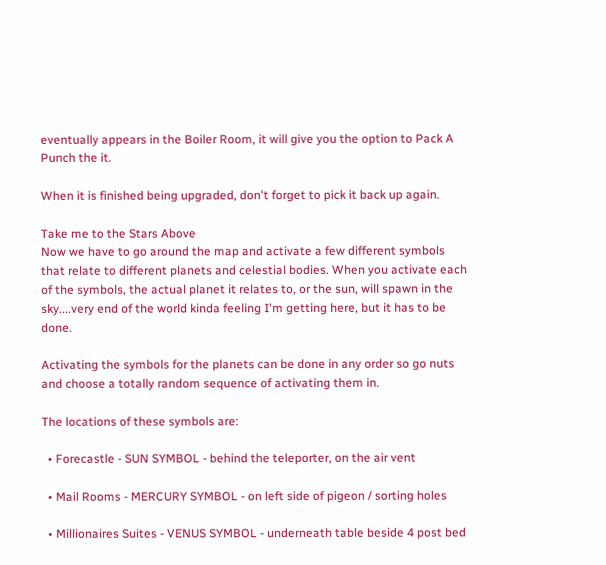eventually appears in the Boiler Room, it will give you the option to Pack A Punch the it.

When it is finished being upgraded, don't forget to pick it back up again.

Take me to the Stars Above
Now we have to go around the map and activate a few different symbols that relate to different planets and celestial bodies. When you activate each of the symbols, the actual planet it relates to, or the sun, will spawn in the sky....very end of the world kinda feeling I'm getting here, but it has to be done.

Activating the symbols for the planets can be done in any order so go nuts and choose a totally random sequence of activating them in.

The locations of these symbols are:

  • Forecastle - SUN SYMBOL - behind the teleporter, on the air vent

  • Mail Rooms - MERCURY SYMBOL - on left side of pigeon / sorting holes

  • Millionaires Suites - VENUS SYMBOL - underneath table beside 4 post bed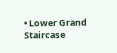• Lower Grand Staircase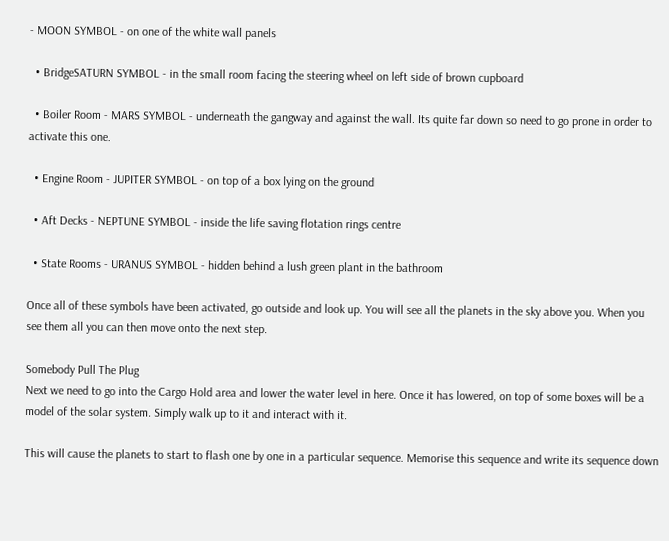- MOON SYMBOL - on one of the white wall panels

  • BridgeSATURN SYMBOL - in the small room facing the steering wheel on left side of brown cupboard

  • Boiler Room - MARS SYMBOL - underneath the gangway and against the wall. Its quite far down so need to go prone in order to activate this one.

  • Engine Room - JUPITER SYMBOL - on top of a box lying on the ground

  • Aft Decks - NEPTUNE SYMBOL - inside the life saving flotation rings centre

  • State Rooms - URANUS SYMBOL - hidden behind a lush green plant in the bathroom

Once all of these symbols have been activated, go outside and look up. You will see all the planets in the sky above you. When you see them all you can then move onto the next step.

Somebody Pull The Plug
Next we need to go into the Cargo Hold area and lower the water level in here. Once it has lowered, on top of some boxes will be a model of the solar system. Simply walk up to it and interact with it.

This will cause the planets to start to flash one by one in a particular sequence. Memorise this sequence and write its sequence down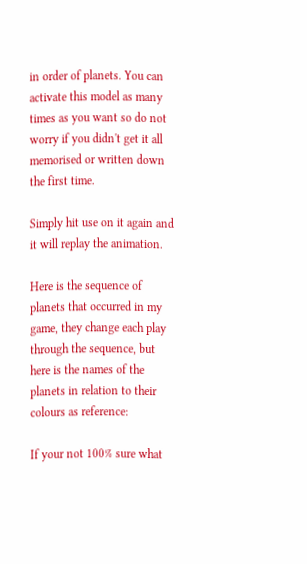in order of planets. You can activate this model as many times as you want so do not worry if you didn't get it all memorised or written down the first time.

Simply hit use on it again and it will replay the animation.

Here is the sequence of planets that occurred in my game, they change each play through the sequence, but here is the names of the planets in relation to their colours as reference:

If your not 100% sure what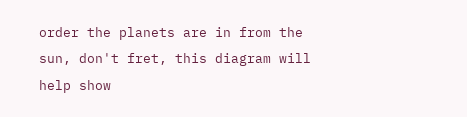order the planets are in from the sun, don't fret, this diagram will help show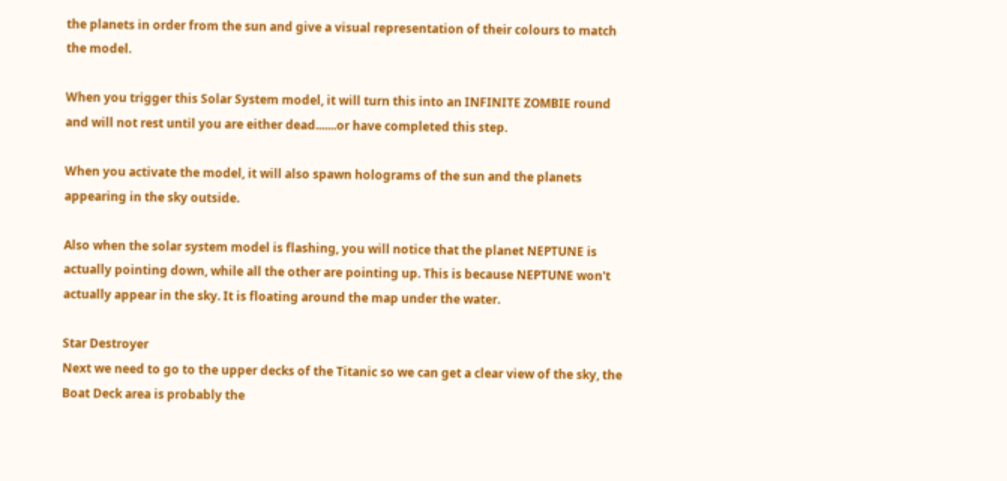the planets in order from the sun and give a visual representation of their colours to match the model.

When you trigger this Solar System model, it will turn this into an INFINITE ZOMBIE round and will not rest until you are either dead.......or have completed this step.

When you activate the model, it will also spawn holograms of the sun and the planets appearing in the sky outside.

Also when the solar system model is flashing, you will notice that the planet NEPTUNE is actually pointing down, while all the other are pointing up. This is because NEPTUNE won't actually appear in the sky. It is floating around the map under the water.

Star Destroyer
Next we need to go to the upper decks of the Titanic so we can get a clear view of the sky, the Boat Deck area is probably the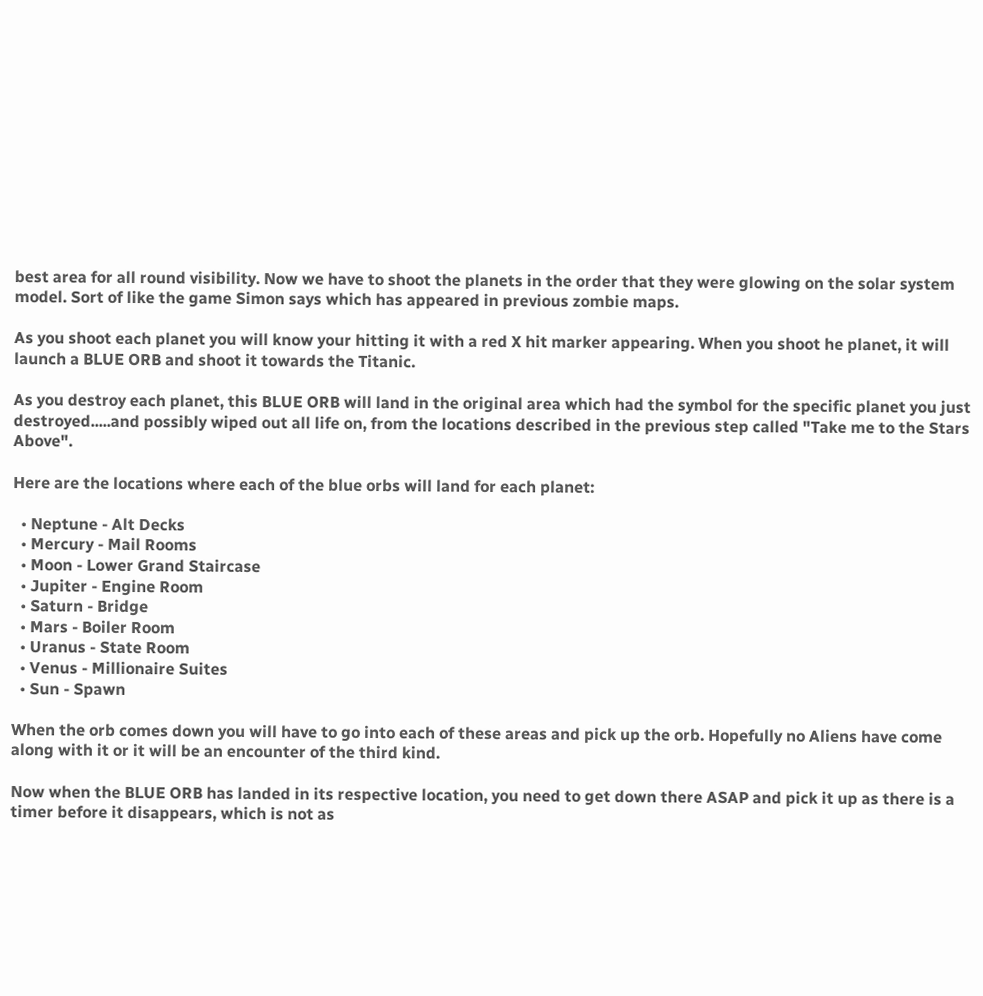best area for all round visibility. Now we have to shoot the planets in the order that they were glowing on the solar system model. Sort of like the game Simon says which has appeared in previous zombie maps.

As you shoot each planet you will know your hitting it with a red X hit marker appearing. When you shoot he planet, it will launch a BLUE ORB and shoot it towards the Titanic.

As you destroy each planet, this BLUE ORB will land in the original area which had the symbol for the specific planet you just destroyed.....and possibly wiped out all life on, from the locations described in the previous step called "Take me to the Stars Above".

Here are the locations where each of the blue orbs will land for each planet:

  • Neptune - Alt Decks
  • Mercury - Mail Rooms
  • Moon - Lower Grand Staircase
  • Jupiter - Engine Room
  • Saturn - Bridge
  • Mars - Boiler Room
  • Uranus - State Room
  • Venus - Millionaire Suites
  • Sun - Spawn

When the orb comes down you will have to go into each of these areas and pick up the orb. Hopefully no Aliens have come along with it or it will be an encounter of the third kind.

Now when the BLUE ORB has landed in its respective location, you need to get down there ASAP and pick it up as there is a timer before it disappears, which is not as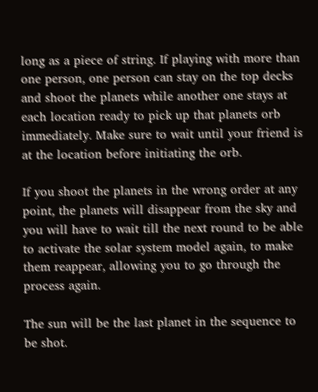long as a piece of string. If playing with more than one person, one person can stay on the top decks and shoot the planets while another one stays at each location ready to pick up that planets orb immediately. Make sure to wait until your friend is at the location before initiating the orb.

If you shoot the planets in the wrong order at any point, the planets will disappear from the sky and you will have to wait till the next round to be able to activate the solar system model again, to make them reappear, allowing you to go through the process again.

The sun will be the last planet in the sequence to be shot.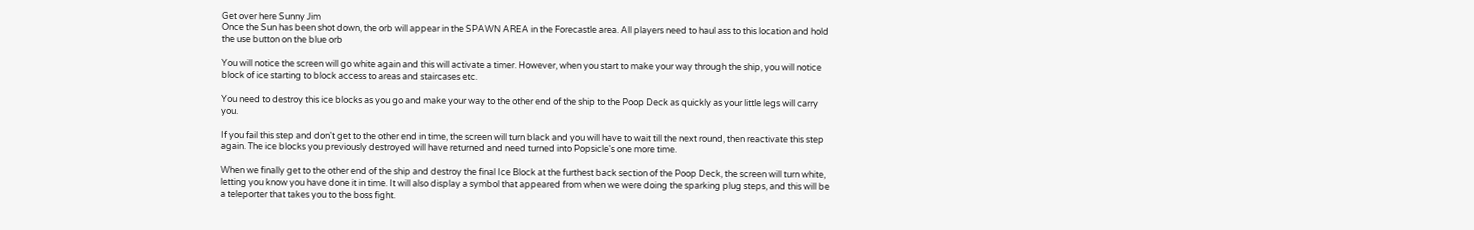Get over here Sunny Jim
Once the Sun has been shot down, the orb will appear in the SPAWN AREA in the Forecastle area. All players need to haul ass to this location and hold the use button on the blue orb

You will notice the screen will go white again and this will activate a timer. However, when you start to make your way through the ship, you will notice block of ice starting to block access to areas and staircases etc.

You need to destroy this ice blocks as you go and make your way to the other end of the ship to the Poop Deck as quickly as your little legs will carry you.

If you fail this step and don't get to the other end in time, the screen will turn black and you will have to wait till the next round, then reactivate this step again. The ice blocks you previously destroyed will have returned and need turned into Popsicle's one more time.

When we finally get to the other end of the ship and destroy the final Ice Block at the furthest back section of the Poop Deck, the screen will turn white, letting you know you have done it in time. It will also display a symbol that appeared from when we were doing the sparking plug steps, and this will be a teleporter that takes you to the boss fight.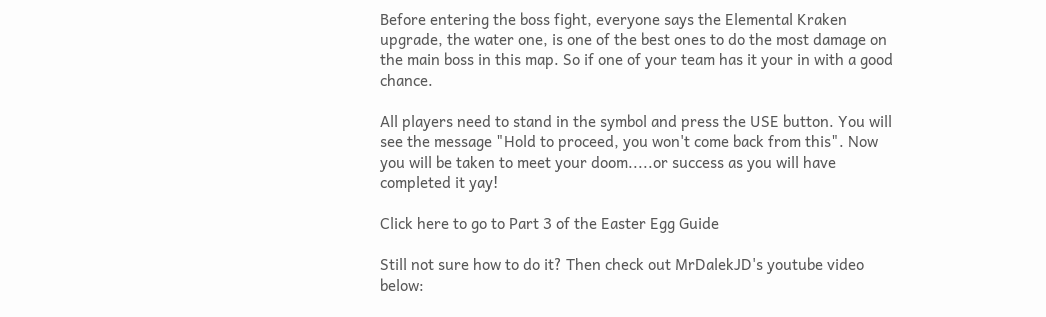Before entering the boss fight, everyone says the Elemental Kraken upgrade, the water one, is one of the best ones to do the most damage on the main boss in this map. So if one of your team has it your in with a good chance.

All players need to stand in the symbol and press the USE button. You will see the message "Hold to proceed, you won't come back from this". Now you will be taken to meet your doom.....or success as you will have completed it yay!

Click here to go to Part 3 of the Easter Egg Guide

Still not sure how to do it? Then check out MrDalekJD's youtube video below: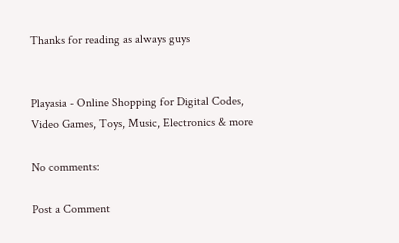Thanks for reading as always guys


Playasia - Online Shopping for Digital Codes, Video Games, Toys, Music, Electronics & more

No comments:

Post a Comment